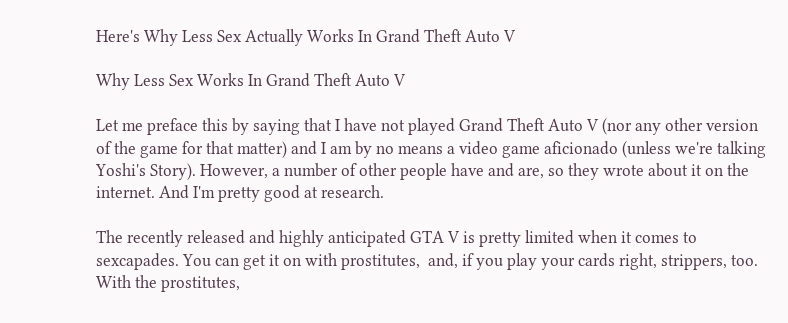Here's Why Less Sex Actually Works In Grand Theft Auto V

Why Less Sex Works In Grand Theft Auto V

Let me preface this by saying that I have not played Grand Theft Auto V (nor any other version of the game for that matter) and I am by no means a video game aficionado (unless we're talking Yoshi's Story). However, a number of other people have and are, so they wrote about it on the internet. And I'm pretty good at research.

The recently released and highly anticipated GTA V is pretty limited when it comes to sexcapades. You can get it on with prostitutes,  and, if you play your cards right, strippers, too. With the prostitutes,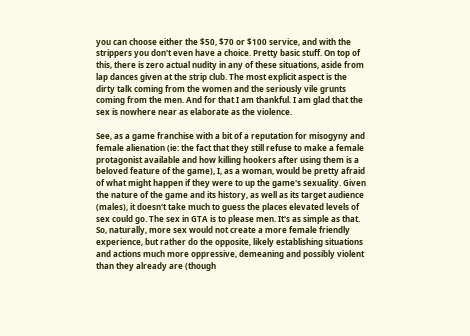you can choose either the $50, $70 or $100 service, and with the strippers you don't even have a choice. Pretty basic stuff. On top of this, there is zero actual nudity in any of these situations, aside from lap dances given at the strip club. The most explicit aspect is the dirty talk coming from the women and the seriously vile grunts coming from the men. And for that I am thankful. I am glad that the sex is nowhere near as elaborate as the violence.

See, as a game franchise with a bit of a reputation for misogyny and female alienation (ie: the fact that they still refuse to make a female protagonist available and how killing hookers after using them is a beloved feature of the game), I, as a woman, would be pretty afraid of what might happen if they were to up the game's sexuality. Given the nature of the game and its history, as well as its target audience (males), it doesn't take much to guess the places elevated levels of sex could go. The sex in GTA is to please men. It's as simple as that. So, naturally, more sex would not create a more female friendly experience, but rather do the opposite, likely establishing situations and actions much more oppressive, demeaning and possibly violent than they already are (though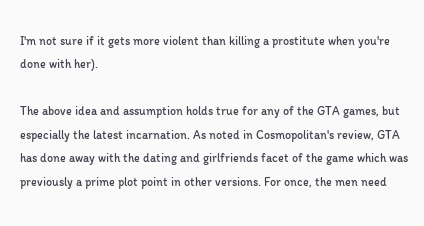I'm not sure if it gets more violent than killing a prostitute when you're done with her).

The above idea and assumption holds true for any of the GTA games, but especially the latest incarnation. As noted in Cosmopolitan's review, GTA has done away with the dating and girlfriends facet of the game which was previously a prime plot point in other versions. For once, the men need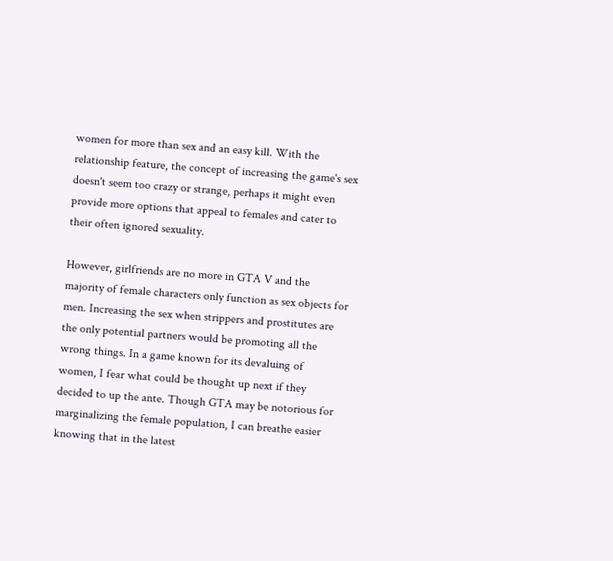women for more than sex and an easy kill. With the relationship feature, the concept of increasing the game's sex doesn't seem too crazy or strange, perhaps it might even provide more options that appeal to females and cater to their often ignored sexuality.

However, girlfriends are no more in GTA V and the majority of female characters only function as sex objects for men. Increasing the sex when strippers and prostitutes are the only potential partners would be promoting all the wrong things. In a game known for its devaluing of women, I fear what could be thought up next if they decided to up the ante. Though GTA may be notorious for marginalizing the female population, I can breathe easier knowing that in the latest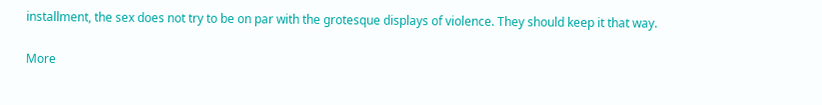installment, the sex does not try to be on par with the grotesque displays of violence. They should keep it that way.

More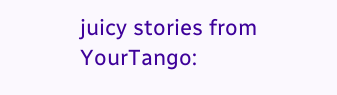juicy stories from YourTango: